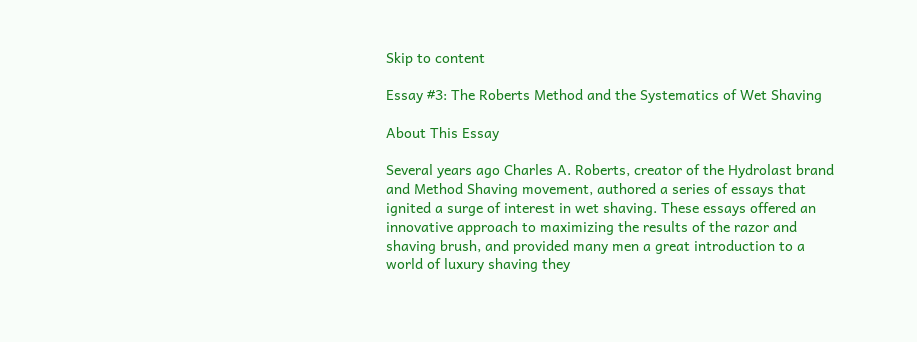Skip to content

Essay #3: The Roberts Method and the Systematics of Wet Shaving

About This Essay

Several years ago Charles A. Roberts, creator of the Hydrolast brand and Method Shaving movement, authored a series of essays that ignited a surge of interest in wet shaving. These essays offered an innovative approach to maximizing the results of the razor and shaving brush, and provided many men a great introduction to a world of luxury shaving they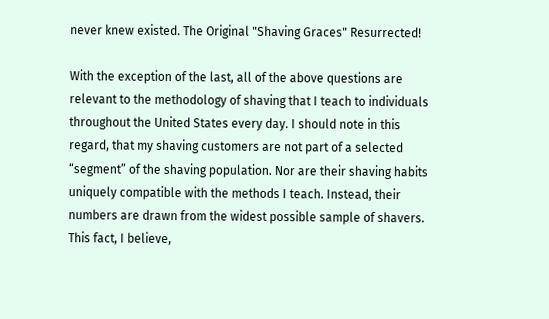never knew existed. The Original "Shaving Graces" Resurrected!

With the exception of the last, all of the above questions are relevant to the methodology of shaving that I teach to individuals throughout the United States every day. I should note in this regard, that my shaving customers are not part of a selected “segment” of the shaving population. Nor are their shaving habits uniquely compatible with the methods I teach. Instead, their numbers are drawn from the widest possible sample of shavers. This fact, I believe,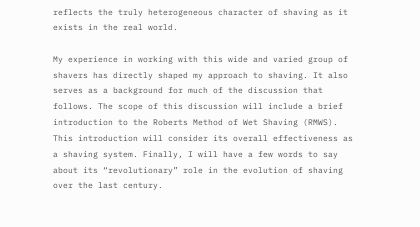reflects the truly heterogeneous character of shaving as it exists in the real world.

My experience in working with this wide and varied group of shavers has directly shaped my approach to shaving. It also serves as a background for much of the discussion that follows. The scope of this discussion will include a brief introduction to the Roberts Method of Wet Shaving (RMWS). This introduction will consider its overall effectiveness as a shaving system. Finally, I will have a few words to say about its “revolutionary” role in the evolution of shaving over the last century.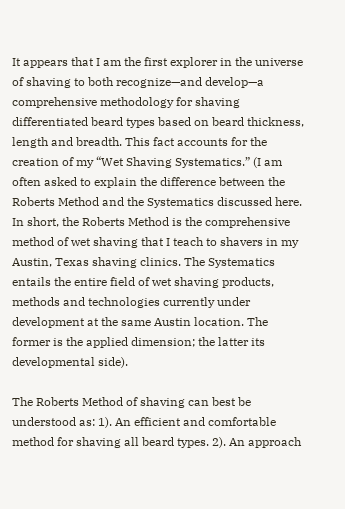It appears that I am the first explorer in the universe of shaving to both recognize—and develop—a comprehensive methodology for shaving differentiated beard types based on beard thickness, length and breadth. This fact accounts for the creation of my “Wet Shaving Systematics.” (I am often asked to explain the difference between the Roberts Method and the Systematics discussed here. In short, the Roberts Method is the comprehensive method of wet shaving that I teach to shavers in my Austin, Texas shaving clinics. The Systematics entails the entire field of wet shaving products, methods and technologies currently under development at the same Austin location. The former is the applied dimension; the latter its developmental side).

The Roberts Method of shaving can best be understood as: 1). An efficient and comfortable method for shaving all beard types. 2). An approach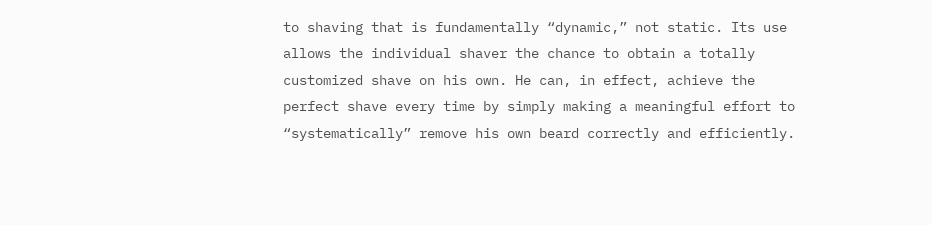to shaving that is fundamentally “dynamic,” not static. Its use allows the individual shaver the chance to obtain a totally customized shave on his own. He can, in effect, achieve the perfect shave every time by simply making a meaningful effort to “systematically” remove his own beard correctly and efficiently.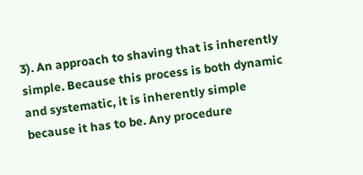3). An approach to shaving that is inherently simple. Because this process is both dynamic and systematic, it is inherently simple because it has to be. Any procedure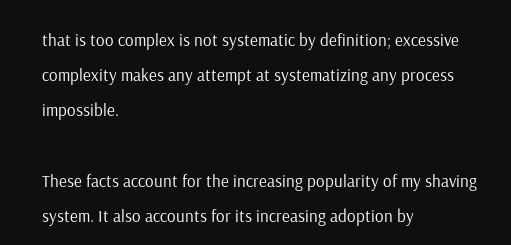that is too complex is not systematic by definition; excessive complexity makes any attempt at systematizing any process impossible.

These facts account for the increasing popularity of my shaving system. It also accounts for its increasing adoption by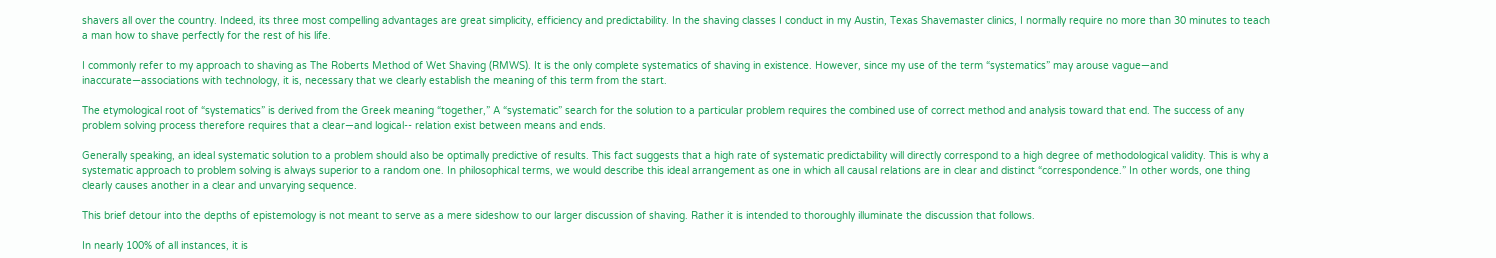shavers all over the country. Indeed, its three most compelling advantages are great simplicity, efficiency and predictability. In the shaving classes I conduct in my Austin, Texas Shavemaster clinics, I normally require no more than 30 minutes to teach a man how to shave perfectly for the rest of his life.

I commonly refer to my approach to shaving as The Roberts Method of Wet Shaving (RMWS). It is the only complete systematics of shaving in existence. However, since my use of the term “systematics” may arouse vague—and inaccurate—associations with technology, it is, necessary that we clearly establish the meaning of this term from the start.

The etymological root of “systematics” is derived from the Greek meaning “together,” A “systematic” search for the solution to a particular problem requires the combined use of correct method and analysis toward that end. The success of any problem solving process therefore requires that a clear—and logical-- relation exist between means and ends.

Generally speaking, an ideal systematic solution to a problem should also be optimally predictive of results. This fact suggests that a high rate of systematic predictability will directly correspond to a high degree of methodological validity. This is why a systematic approach to problem solving is always superior to a random one. In philosophical terms, we would describe this ideal arrangement as one in which all causal relations are in clear and distinct “correspondence.” In other words, one thing clearly causes another in a clear and unvarying sequence.

This brief detour into the depths of epistemology is not meant to serve as a mere sideshow to our larger discussion of shaving. Rather it is intended to thoroughly illuminate the discussion that follows.

In nearly 100% of all instances, it is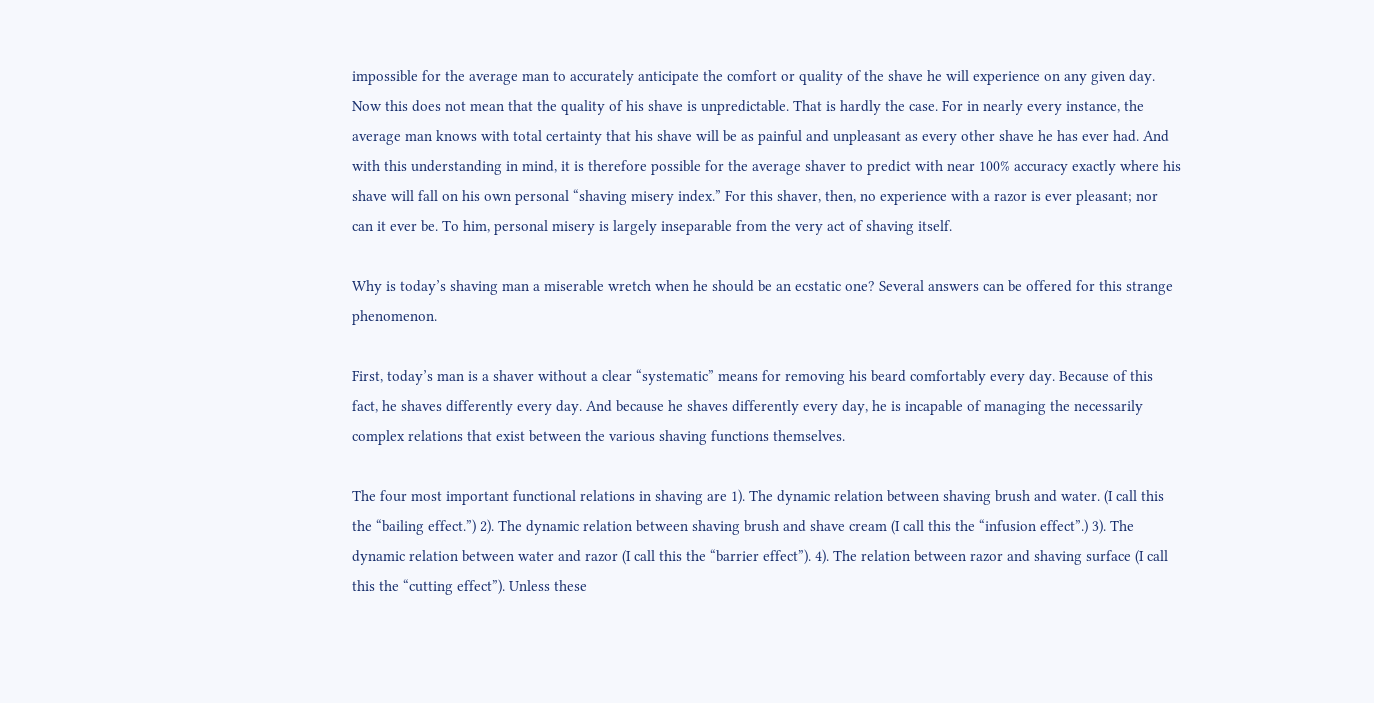impossible for the average man to accurately anticipate the comfort or quality of the shave he will experience on any given day. Now this does not mean that the quality of his shave is unpredictable. That is hardly the case. For in nearly every instance, the average man knows with total certainty that his shave will be as painful and unpleasant as every other shave he has ever had. And with this understanding in mind, it is therefore possible for the average shaver to predict with near 100% accuracy exactly where his shave will fall on his own personal “shaving misery index.” For this shaver, then, no experience with a razor is ever pleasant; nor can it ever be. To him, personal misery is largely inseparable from the very act of shaving itself.

Why is today’s shaving man a miserable wretch when he should be an ecstatic one? Several answers can be offered for this strange phenomenon.

First, today’s man is a shaver without a clear “systematic” means for removing his beard comfortably every day. Because of this fact, he shaves differently every day. And because he shaves differently every day, he is incapable of managing the necessarily complex relations that exist between the various shaving functions themselves.

The four most important functional relations in shaving are 1). The dynamic relation between shaving brush and water. (I call this the “bailing effect.”) 2). The dynamic relation between shaving brush and shave cream (I call this the “infusion effect”.) 3). The dynamic relation between water and razor (I call this the “barrier effect”). 4). The relation between razor and shaving surface (I call this the “cutting effect”). Unless these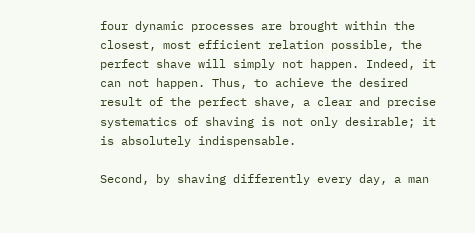four dynamic processes are brought within the closest, most efficient relation possible, the perfect shave will simply not happen. Indeed, it can not happen. Thus, to achieve the desired result of the perfect shave, a clear and precise systematics of shaving is not only desirable; it is absolutely indispensable.

Second, by shaving differently every day, a man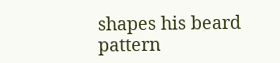shapes his beard pattern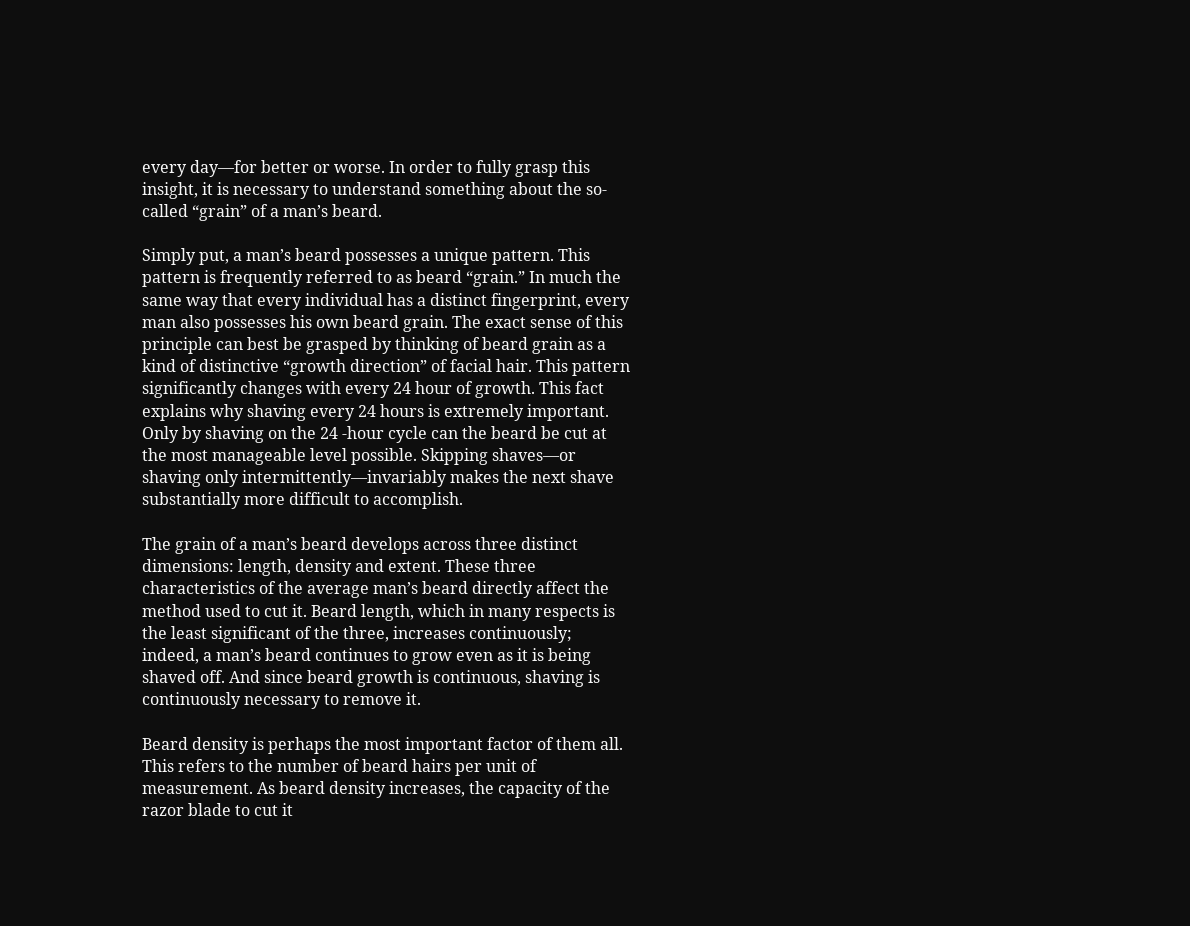every day—for better or worse. In order to fully grasp this insight, it is necessary to understand something about the so-called “grain” of a man’s beard.

Simply put, a man’s beard possesses a unique pattern. This pattern is frequently referred to as beard “grain.” In much the same way that every individual has a distinct fingerprint, every man also possesses his own beard grain. The exact sense of this principle can best be grasped by thinking of beard grain as a kind of distinctive “growth direction” of facial hair. This pattern significantly changes with every 24 hour of growth. This fact explains why shaving every 24 hours is extremely important. Only by shaving on the 24 -hour cycle can the beard be cut at the most manageable level possible. Skipping shaves—or shaving only intermittently—invariably makes the next shave substantially more difficult to accomplish.

The grain of a man’s beard develops across three distinct dimensions: length, density and extent. These three characteristics of the average man’s beard directly affect the method used to cut it. Beard length, which in many respects is the least significant of the three, increases continuously; indeed, a man’s beard continues to grow even as it is being shaved off. And since beard growth is continuous, shaving is continuously necessary to remove it.

Beard density is perhaps the most important factor of them all. This refers to the number of beard hairs per unit of measurement. As beard density increases, the capacity of the razor blade to cut it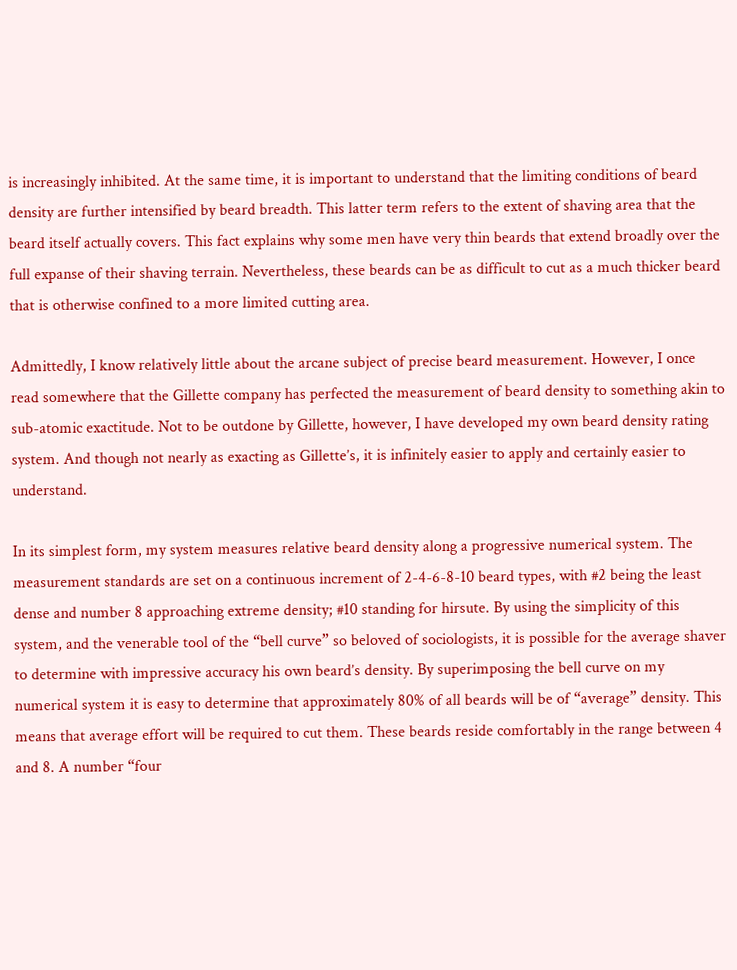is increasingly inhibited. At the same time, it is important to understand that the limiting conditions of beard density are further intensified by beard breadth. This latter term refers to the extent of shaving area that the beard itself actually covers. This fact explains why some men have very thin beards that extend broadly over the full expanse of their shaving terrain. Nevertheless, these beards can be as difficult to cut as a much thicker beard that is otherwise confined to a more limited cutting area.

Admittedly, I know relatively little about the arcane subject of precise beard measurement. However, I once read somewhere that the Gillette company has perfected the measurement of beard density to something akin to sub-atomic exactitude. Not to be outdone by Gillette, however, I have developed my own beard density rating system. And though not nearly as exacting as Gillette’s, it is infinitely easier to apply and certainly easier to understand.

In its simplest form, my system measures relative beard density along a progressive numerical system. The measurement standards are set on a continuous increment of 2-4-6-8-10 beard types, with #2 being the least dense and number 8 approaching extreme density; #10 standing for hirsute. By using the simplicity of this system, and the venerable tool of the “bell curve” so beloved of sociologists, it is possible for the average shaver to determine with impressive accuracy his own beard’s density. By superimposing the bell curve on my numerical system it is easy to determine that approximately 80% of all beards will be of “average” density. This means that average effort will be required to cut them. These beards reside comfortably in the range between 4 and 8. A number “four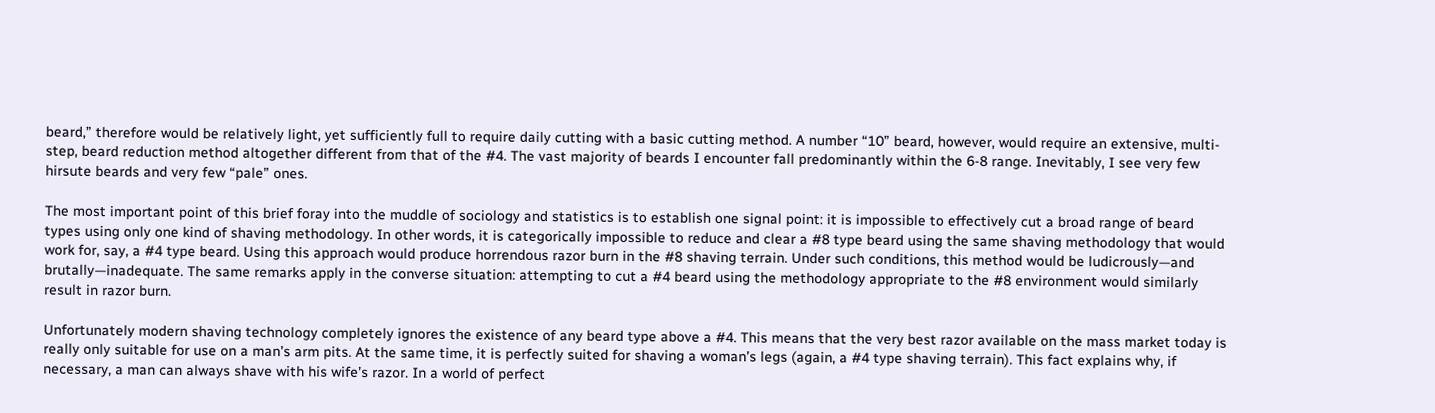beard,” therefore would be relatively light, yet sufficiently full to require daily cutting with a basic cutting method. A number “10” beard, however, would require an extensive, multi-step, beard reduction method altogether different from that of the #4. The vast majority of beards I encounter fall predominantly within the 6-8 range. Inevitably, I see very few hirsute beards and very few “pale” ones.

The most important point of this brief foray into the muddle of sociology and statistics is to establish one signal point: it is impossible to effectively cut a broad range of beard types using only one kind of shaving methodology. In other words, it is categorically impossible to reduce and clear a #8 type beard using the same shaving methodology that would work for, say, a #4 type beard. Using this approach would produce horrendous razor burn in the #8 shaving terrain. Under such conditions, this method would be ludicrously—and brutally—inadequate. The same remarks apply in the converse situation: attempting to cut a #4 beard using the methodology appropriate to the #8 environment would similarly result in razor burn.

Unfortunately modern shaving technology completely ignores the existence of any beard type above a #4. This means that the very best razor available on the mass market today is really only suitable for use on a man’s arm pits. At the same time, it is perfectly suited for shaving a woman’s legs (again, a #4 type shaving terrain). This fact explains why, if necessary, a man can always shave with his wife’s razor. In a world of perfect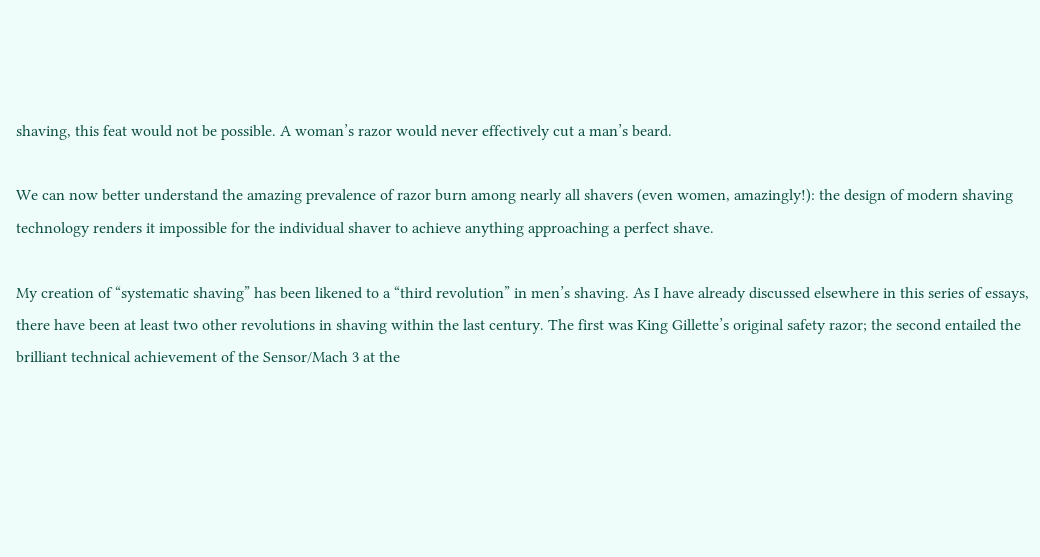shaving, this feat would not be possible. A woman’s razor would never effectively cut a man’s beard.

We can now better understand the amazing prevalence of razor burn among nearly all shavers (even women, amazingly!): the design of modern shaving technology renders it impossible for the individual shaver to achieve anything approaching a perfect shave.

My creation of “systematic shaving” has been likened to a “third revolution” in men’s shaving. As I have already discussed elsewhere in this series of essays, there have been at least two other revolutions in shaving within the last century. The first was King Gillette’s original safety razor; the second entailed the brilliant technical achievement of the Sensor/Mach 3 at the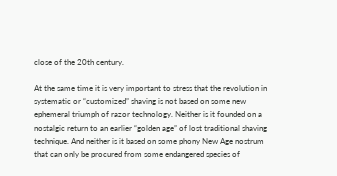close of the 20th century.

At the same time it is very important to stress that the revolution in systematic or “customized” shaving is not based on some new ephemeral triumph of razor technology. Neither is it founded on a nostalgic return to an earlier “golden age” of lost traditional shaving technique. And neither is it based on some phony New Age nostrum that can only be procured from some endangered species of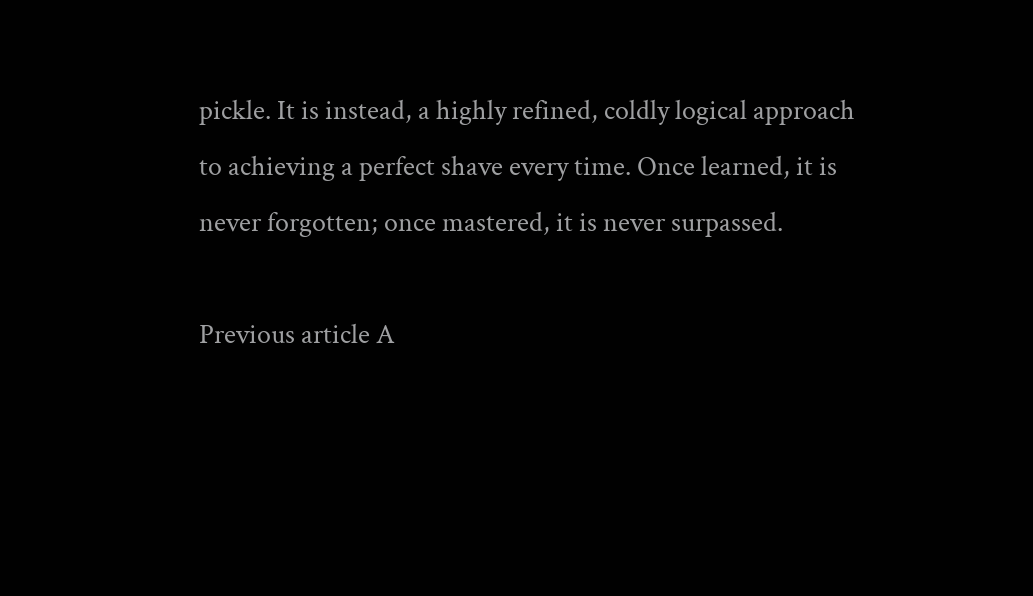pickle. It is instead, a highly refined, coldly logical approach to achieving a perfect shave every time. Once learned, it is never forgotten; once mastered, it is never surpassed.

Previous article A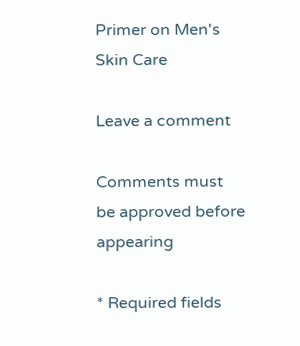Primer on Men's Skin Care

Leave a comment

Comments must be approved before appearing

* Required fields